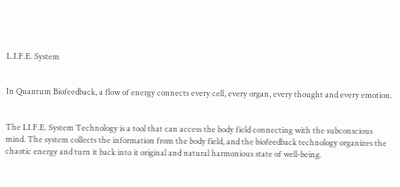L.I.F.E. System


In Quantum Biofeedback, a flow of energy connects every cell, every organ, every thought and every emotion.


The LI.F.E. System Technology is a tool that can access the body field connecting with the subconscious mind. The system collects the information from the body field, and the biofeedback technology organizes the chaotic energy and turn it back into it original and natural harmonious state of well-being.